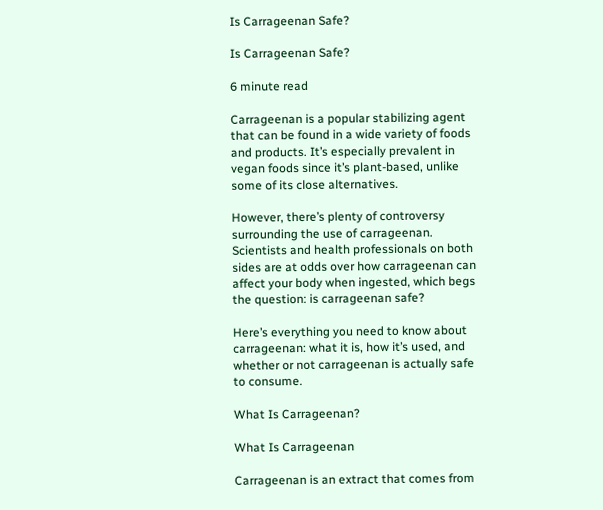Is Carrageenan Safe?

Is Carrageenan Safe?

6 minute read

Carrageenan is a popular stabilizing agent that can be found in a wide variety of foods and products. It’s especially prevalent in vegan foods since it’s plant-based, unlike some of its close alternatives.

However, there’s plenty of controversy surrounding the use of carrageenan. Scientists and health professionals on both sides are at odds over how carrageenan can affect your body when ingested, which begs the question: is carrageenan safe?

Here’s everything you need to know about carrageenan: what it is, how it’s used, and whether or not carrageenan is actually safe to consume.

What Is Carrageenan?

What Is Carrageenan

Carrageenan is an extract that comes from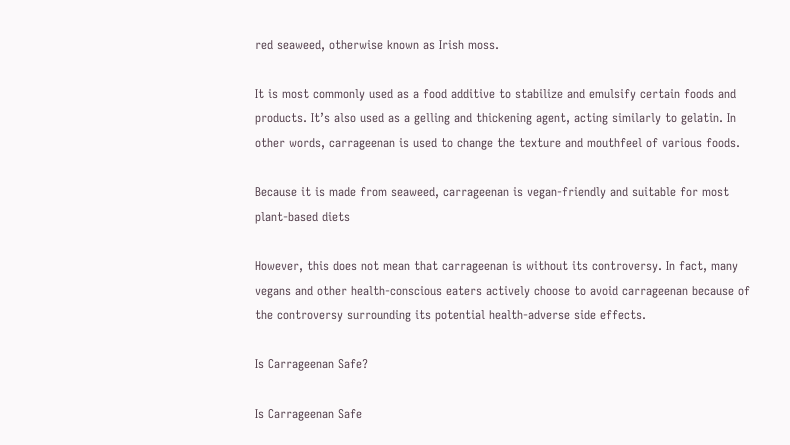red seaweed, otherwise known as Irish moss.

It is most commonly used as a food additive to stabilize and emulsify certain foods and products. It’s also used as a gelling and thickening agent, acting similarly to gelatin. In other words, carrageenan is used to change the texture and mouthfeel of various foods.

Because it is made from seaweed, carrageenan is vegan-friendly and suitable for most plant-based diets

However, this does not mean that carrageenan is without its controversy. In fact, many vegans and other health-conscious eaters actively choose to avoid carrageenan because of the controversy surrounding its potential health-adverse side effects.

Is Carrageenan Safe?

Is Carrageenan Safe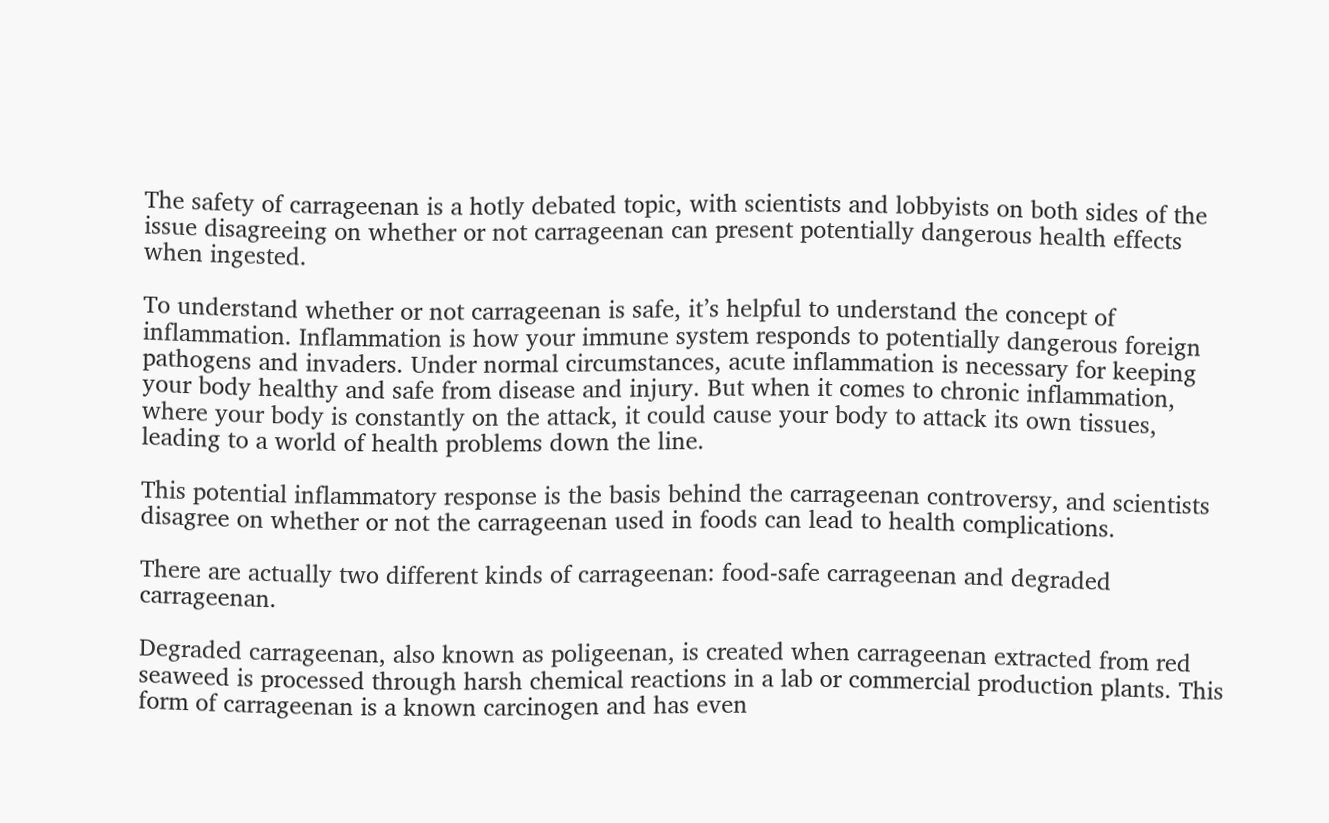The safety of carrageenan is a hotly debated topic, with scientists and lobbyists on both sides of the issue disagreeing on whether or not carrageenan can present potentially dangerous health effects when ingested.

To understand whether or not carrageenan is safe, it’s helpful to understand the concept of inflammation. Inflammation is how your immune system responds to potentially dangerous foreign pathogens and invaders. Under normal circumstances, acute inflammation is necessary for keeping your body healthy and safe from disease and injury. But when it comes to chronic inflammation, where your body is constantly on the attack, it could cause your body to attack its own tissues, leading to a world of health problems down the line.

This potential inflammatory response is the basis behind the carrageenan controversy, and scientists disagree on whether or not the carrageenan used in foods can lead to health complications.

There are actually two different kinds of carrageenan: food-safe carrageenan and degraded carrageenan.

Degraded carrageenan, also known as poligeenan, is created when carrageenan extracted from red seaweed is processed through harsh chemical reactions in a lab or commercial production plants. This form of carrageenan is a known carcinogen and has even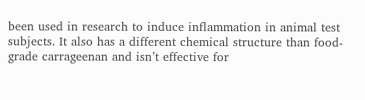been used in research to induce inflammation in animal test subjects. It also has a different chemical structure than food-grade carrageenan and isn’t effective for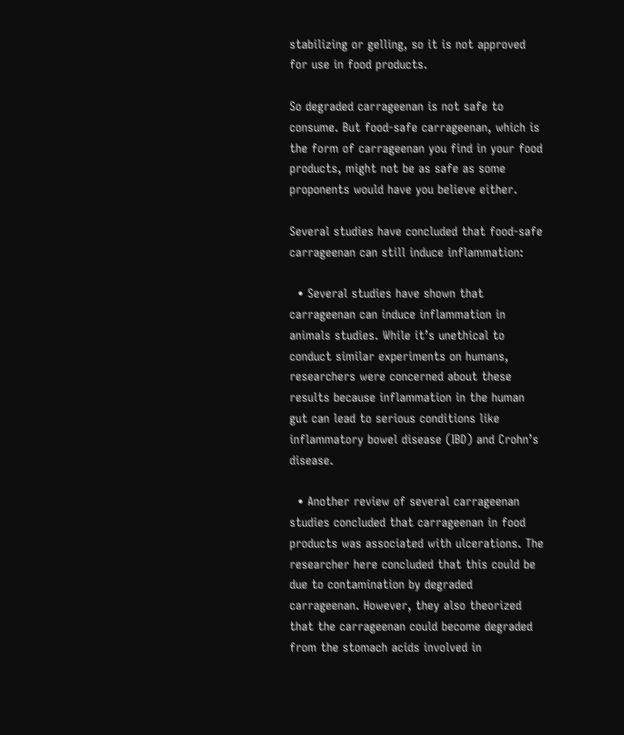stabilizing or gelling, so it is not approved for use in food products.

So degraded carrageenan is not safe to consume. But food-safe carrageenan, which is the form of carrageenan you find in your food products, might not be as safe as some proponents would have you believe either.

Several studies have concluded that food-safe carrageenan can still induce inflammation:

  • Several studies have shown that carrageenan can induce inflammation in animals studies. While it’s unethical to conduct similar experiments on humans, researchers were concerned about these results because inflammation in the human gut can lead to serious conditions like inflammatory bowel disease (IBD) and Crohn’s disease.

  • Another review of several carrageenan studies concluded that carrageenan in food products was associated with ulcerations. The researcher here concluded that this could be due to contamination by degraded carrageenan. However, they also theorized that the carrageenan could become degraded from the stomach acids involved in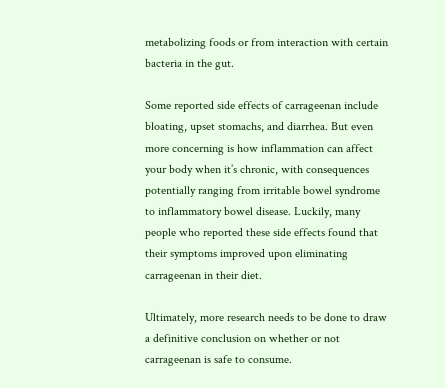metabolizing foods or from interaction with certain bacteria in the gut.

Some reported side effects of carrageenan include bloating, upset stomachs, and diarrhea. But even more concerning is how inflammation can affect your body when it’s chronic, with consequences potentially ranging from irritable bowel syndrome to inflammatory bowel disease. Luckily, many people who reported these side effects found that their symptoms improved upon eliminating carrageenan in their diet.

Ultimately, more research needs to be done to draw a definitive conclusion on whether or not carrageenan is safe to consume.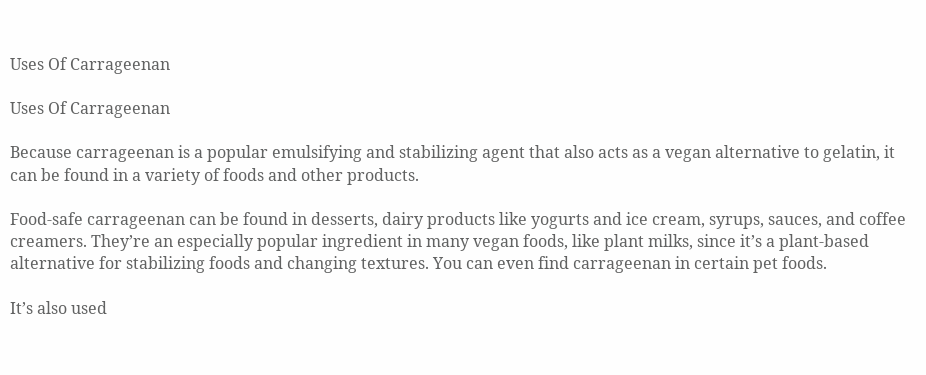Uses Of Carrageenan

Uses Of Carrageenan

Because carrageenan is a popular emulsifying and stabilizing agent that also acts as a vegan alternative to gelatin, it can be found in a variety of foods and other products.

Food-safe carrageenan can be found in desserts, dairy products like yogurts and ice cream, syrups, sauces, and coffee creamers. They’re an especially popular ingredient in many vegan foods, like plant milks, since it’s a plant-based alternative for stabilizing foods and changing textures. You can even find carrageenan in certain pet foods.

It’s also used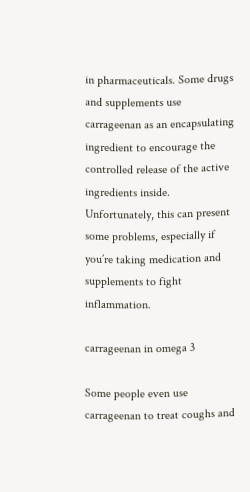in pharmaceuticals. Some drugs and supplements use carrageenan as an encapsulating ingredient to encourage the controlled release of the active ingredients inside. Unfortunately, this can present some problems, especially if you’re taking medication and supplements to fight inflammation.

carrageenan in omega 3

Some people even use carrageenan to treat coughs and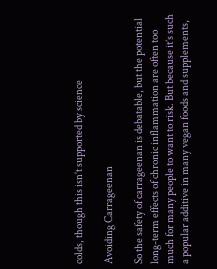colds, though this isn’t supported by science

Avoiding Carrageenan

So the safety of carrageenan is debatable, but the potential long-term effects of chronic inflammation are often too much for many people to want to risk. But because it’s such a popular additive in many vegan foods and supplements,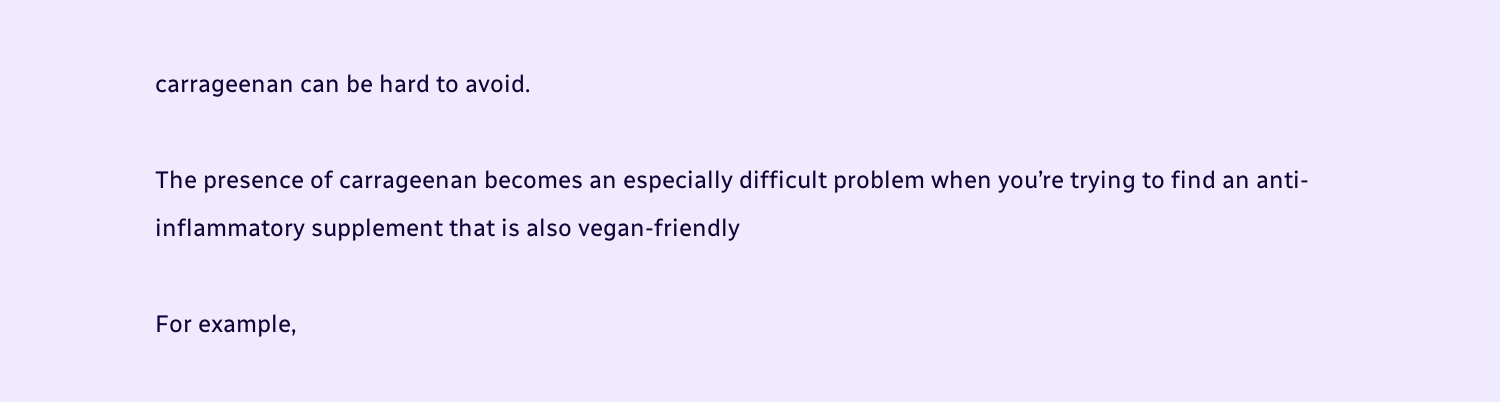carrageenan can be hard to avoid.

The presence of carrageenan becomes an especially difficult problem when you’re trying to find an anti-inflammatory supplement that is also vegan-friendly

For example,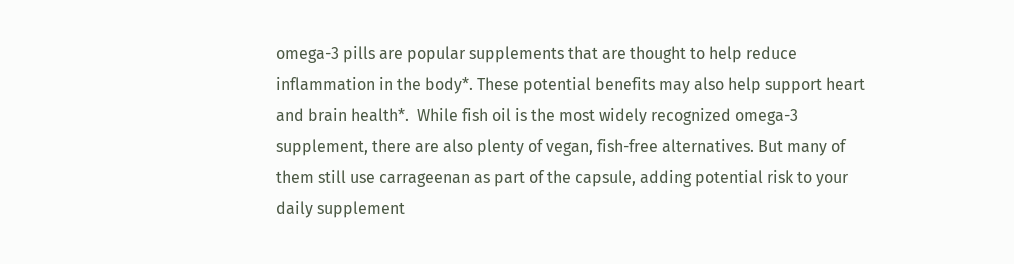omega-3 pills are popular supplements that are thought to help reduce inflammation in the body*. These potential benefits may also help support heart and brain health*.  While fish oil is the most widely recognized omega-3 supplement, there are also plenty of vegan, fish-free alternatives. But many of them still use carrageenan as part of the capsule, adding potential risk to your daily supplement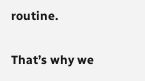routine.

That’s why we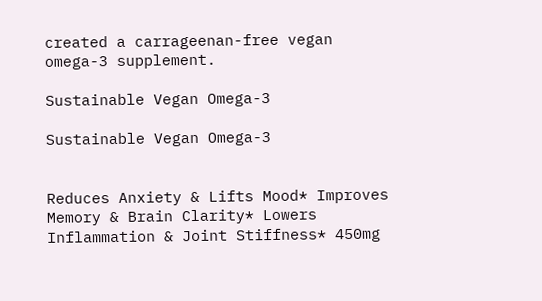created a carrageenan-free vegan omega-3 supplement.

Sustainable Vegan Omega-3

Sustainable Vegan Omega-3


Reduces Anxiety & Lifts Mood* Improves Memory & Brain Clarity* Lowers Inflammation & Joint Stiffness* 450mg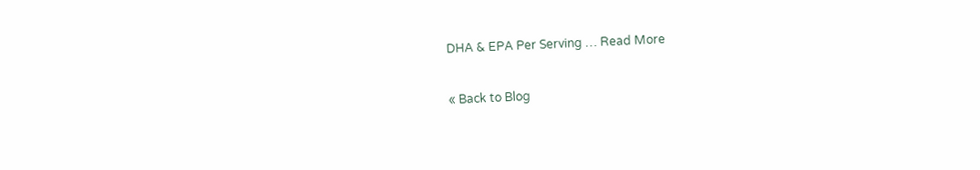DHA & EPA Per Serving … Read More

« Back to Blog